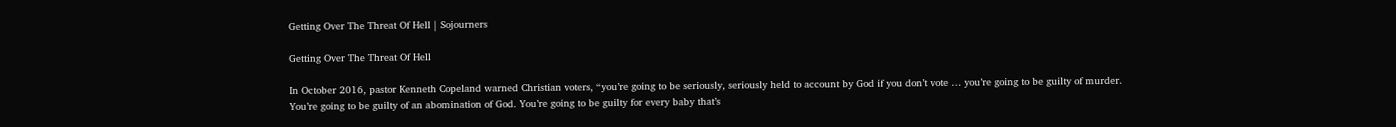Getting Over The Threat Of Hell | Sojourners

Getting Over The Threat Of Hell

In October 2016, pastor Kenneth Copeland warned Christian voters, “you’re going to be seriously, seriously held to account by God if you don’t vote … you’re going to be guilty of murder. You’re going to be guilty of an abomination of God. You’re going to be guilty for every baby that’s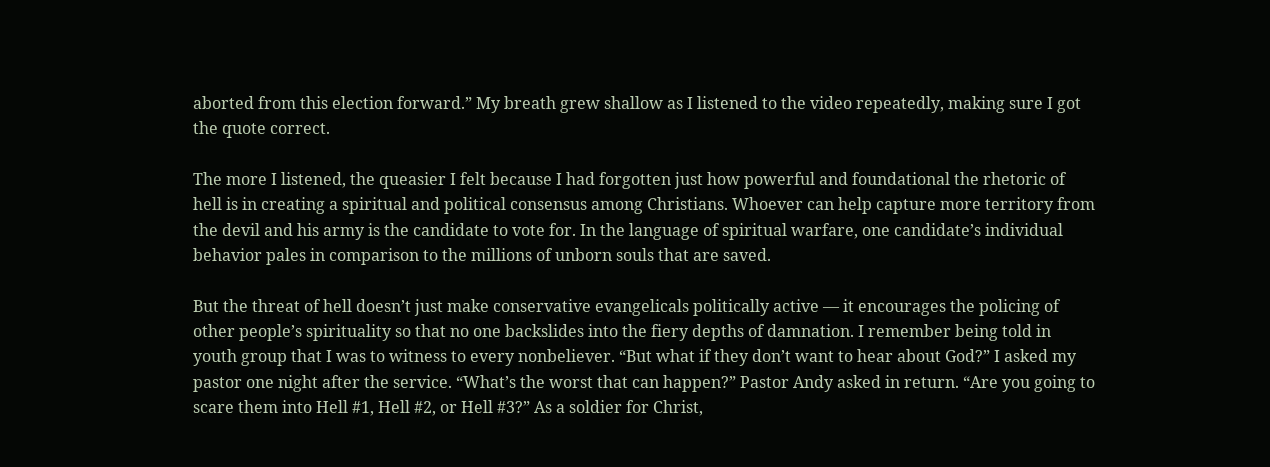aborted from this election forward.” My breath grew shallow as I listened to the video repeatedly, making sure I got the quote correct.

The more I listened, the queasier I felt because I had forgotten just how powerful and foundational the rhetoric of hell is in creating a spiritual and political consensus among Christians. Whoever can help capture more territory from the devil and his army is the candidate to vote for. In the language of spiritual warfare, one candidate’s individual behavior pales in comparison to the millions of unborn souls that are saved.

But the threat of hell doesn’t just make conservative evangelicals politically active — it encourages the policing of other people’s spirituality so that no one backslides into the fiery depths of damnation. I remember being told in youth group that I was to witness to every nonbeliever. “But what if they don’t want to hear about God?” I asked my pastor one night after the service. “What’s the worst that can happen?” Pastor Andy asked in return. “Are you going to scare them into Hell #1, Hell #2, or Hell #3?” As a soldier for Christ,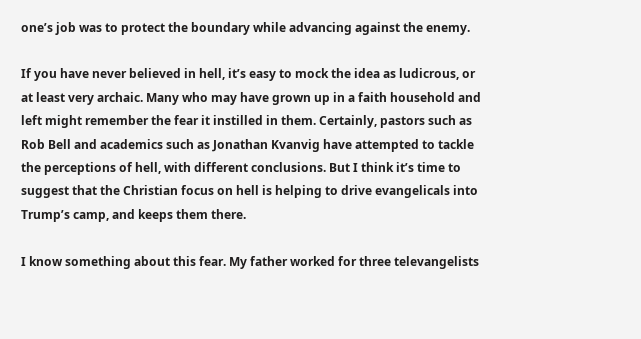one’s job was to protect the boundary while advancing against the enemy.

If you have never believed in hell, it’s easy to mock the idea as ludicrous, or at least very archaic. Many who may have grown up in a faith household and left might remember the fear it instilled in them. Certainly, pastors such as Rob Bell and academics such as Jonathan Kvanvig have attempted to tackle the perceptions of hell, with different conclusions. But I think it’s time to suggest that the Christian focus on hell is helping to drive evangelicals into Trump’s camp, and keeps them there.

I know something about this fear. My father worked for three televangelists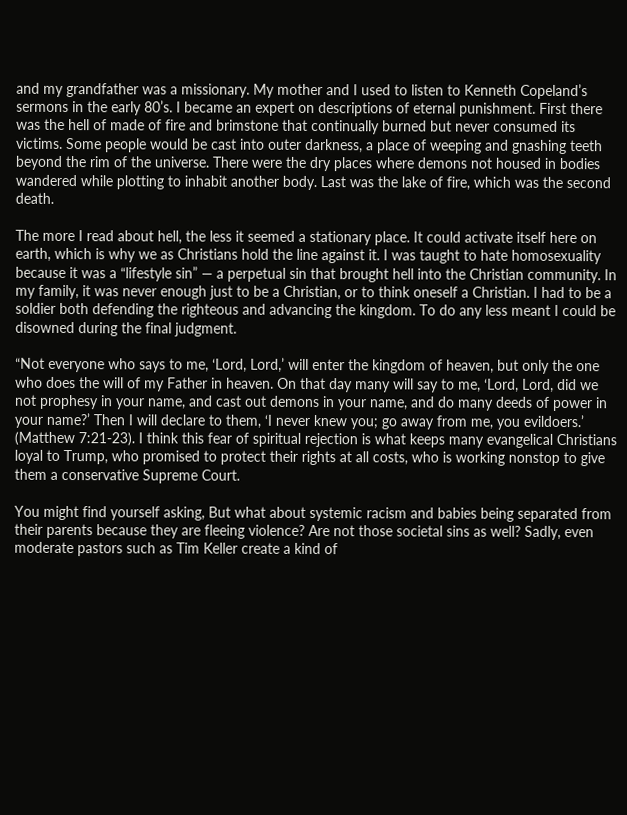and my grandfather was a missionary. My mother and I used to listen to Kenneth Copeland’s sermons in the early 80’s. I became an expert on descriptions of eternal punishment. First there was the hell of made of fire and brimstone that continually burned but never consumed its victims. Some people would be cast into outer darkness, a place of weeping and gnashing teeth beyond the rim of the universe. There were the dry places where demons not housed in bodies wandered while plotting to inhabit another body. Last was the lake of fire, which was the second death.

The more I read about hell, the less it seemed a stationary place. It could activate itself here on earth, which is why we as Christians hold the line against it. I was taught to hate homosexuality because it was a “lifestyle sin” — a perpetual sin that brought hell into the Christian community. In my family, it was never enough just to be a Christian, or to think oneself a Christian. I had to be a soldier both defending the righteous and advancing the kingdom. To do any less meant I could be disowned during the final judgment.

“Not everyone who says to me, ‘Lord, Lord,’ will enter the kingdom of heaven, but only the one who does the will of my Father in heaven. On that day many will say to me, ‘Lord, Lord, did we not prophesy in your name, and cast out demons in your name, and do many deeds of power in your name?’ Then I will declare to them, ‘I never knew you; go away from me, you evildoers.’ (Matthew 7:21-23). I think this fear of spiritual rejection is what keeps many evangelical Christians loyal to Trump, who promised to protect their rights at all costs, who is working nonstop to give them a conservative Supreme Court.

You might find yourself asking, But what about systemic racism and babies being separated from their parents because they are fleeing violence? Are not those societal sins as well? Sadly, even moderate pastors such as Tim Keller create a kind of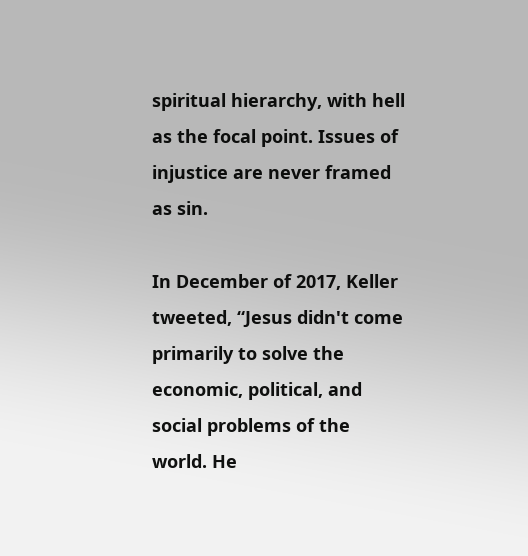spiritual hierarchy, with hell as the focal point. Issues of injustice are never framed as sin.

In December of 2017, Keller tweeted, “Jesus didn't come primarily to solve the economic, political, and social problems of the world. He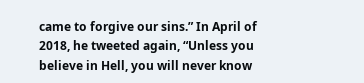came to forgive our sins.” In April of 2018, he tweeted again, “Unless you believe in Hell, you will never know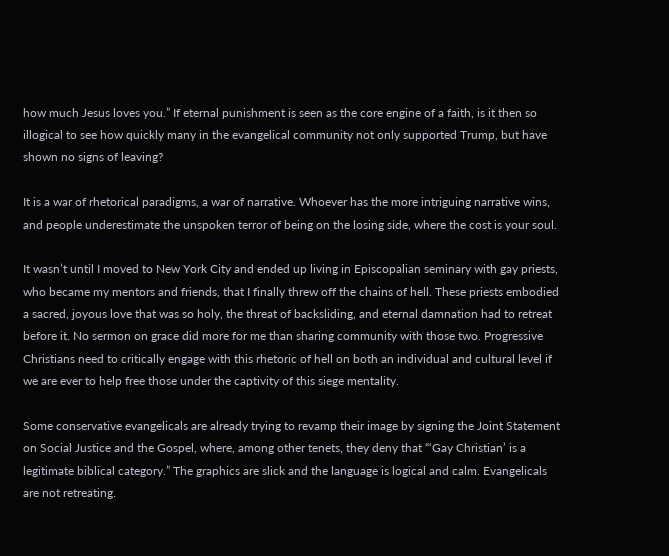how much Jesus loves you.” If eternal punishment is seen as the core engine of a faith, is it then so illogical to see how quickly many in the evangelical community not only supported Trump, but have shown no signs of leaving?

It is a war of rhetorical paradigms, a war of narrative. Whoever has the more intriguing narrative wins, and people underestimate the unspoken terror of being on the losing side, where the cost is your soul.

It wasn’t until I moved to New York City and ended up living in Episcopalian seminary with gay priests, who became my mentors and friends, that I finally threw off the chains of hell. These priests embodied a sacred, joyous love that was so holy, the threat of backsliding, and eternal damnation had to retreat before it. No sermon on grace did more for me than sharing community with those two. Progressive Christians need to critically engage with this rhetoric of hell on both an individual and cultural level if we are ever to help free those under the captivity of this siege mentality.

Some conservative evangelicals are already trying to revamp their image by signing the Joint Statement on Social Justice and the Gospel, where, among other tenets, they deny that “‘Gay Christian’ is a legitimate biblical category.” The graphics are slick and the language is logical and calm. Evangelicals are not retreating.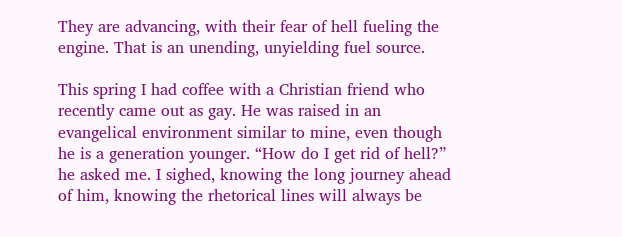They are advancing, with their fear of hell fueling the engine. That is an unending, unyielding fuel source.

This spring I had coffee with a Christian friend who recently came out as gay. He was raised in an evangelical environment similar to mine, even though he is a generation younger. “How do I get rid of hell?” he asked me. I sighed, knowing the long journey ahead of him, knowing the rhetorical lines will always be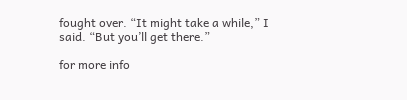fought over. “It might take a while,” I said. “But you’ll get there.”

for more info